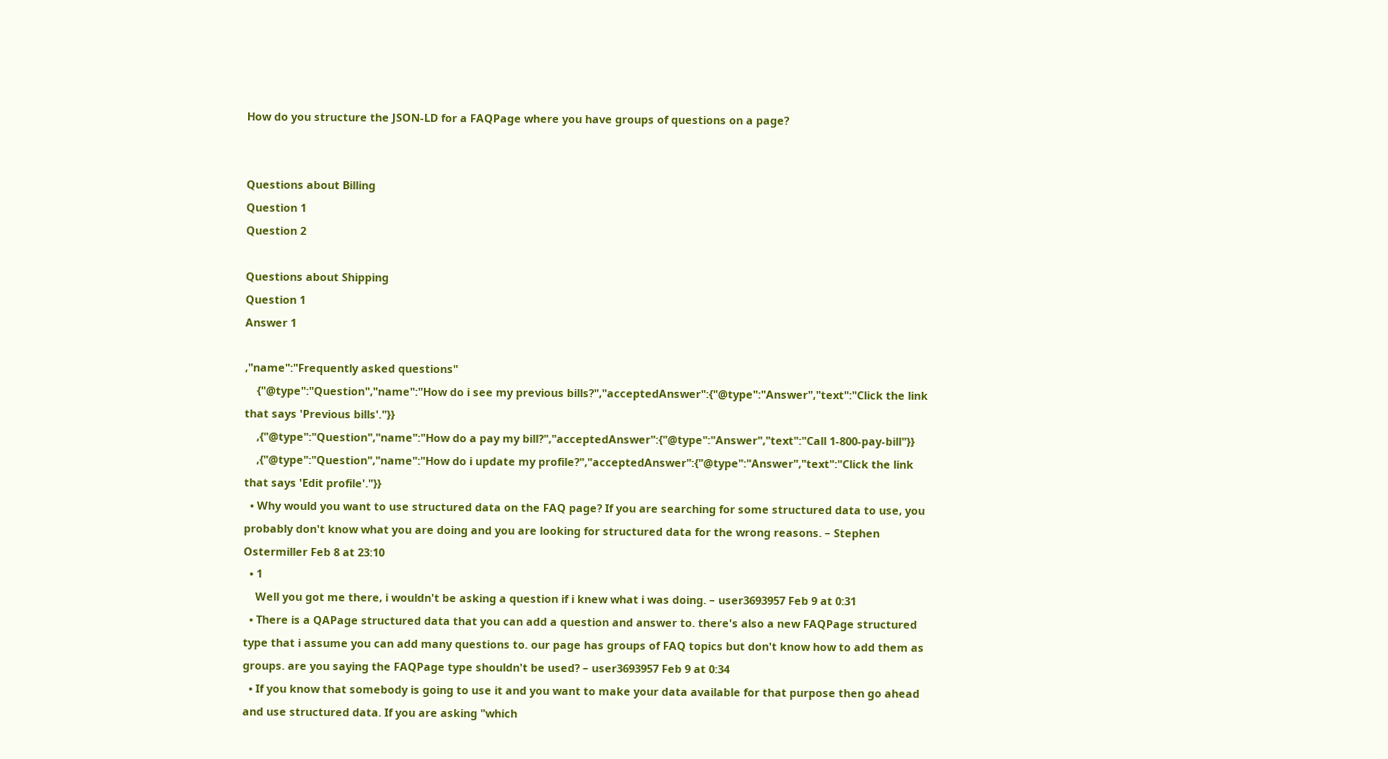How do you structure the JSON-LD for a FAQPage where you have groups of questions on a page?


Questions about Billing
Question 1
Question 2

Questions about Shipping
Question 1
Answer 1

,"name":"Frequently asked questions"
    {"@type":"Question","name":"How do i see my previous bills?","acceptedAnswer":{"@type":"Answer","text":"Click the link that says 'Previous bills'."}}
    ,{"@type":"Question","name":"How do a pay my bill?","acceptedAnswer":{"@type":"Answer","text":"Call 1-800-pay-bill"}}
    ,{"@type":"Question","name":"How do i update my profile?","acceptedAnswer":{"@type":"Answer","text":"Click the link that says 'Edit profile'."}}
  • Why would you want to use structured data on the FAQ page? If you are searching for some structured data to use, you probably don't know what you are doing and you are looking for structured data for the wrong reasons. – Stephen Ostermiller Feb 8 at 23:10
  • 1
    Well you got me there, i wouldn't be asking a question if i knew what i was doing. – user3693957 Feb 9 at 0:31
  • There is a QAPage structured data that you can add a question and answer to. there's also a new FAQPage structured type that i assume you can add many questions to. our page has groups of FAQ topics but don't know how to add them as groups. are you saying the FAQPage type shouldn't be used? – user3693957 Feb 9 at 0:34
  • If you know that somebody is going to use it and you want to make your data available for that purpose then go ahead and use structured data. If you are asking "which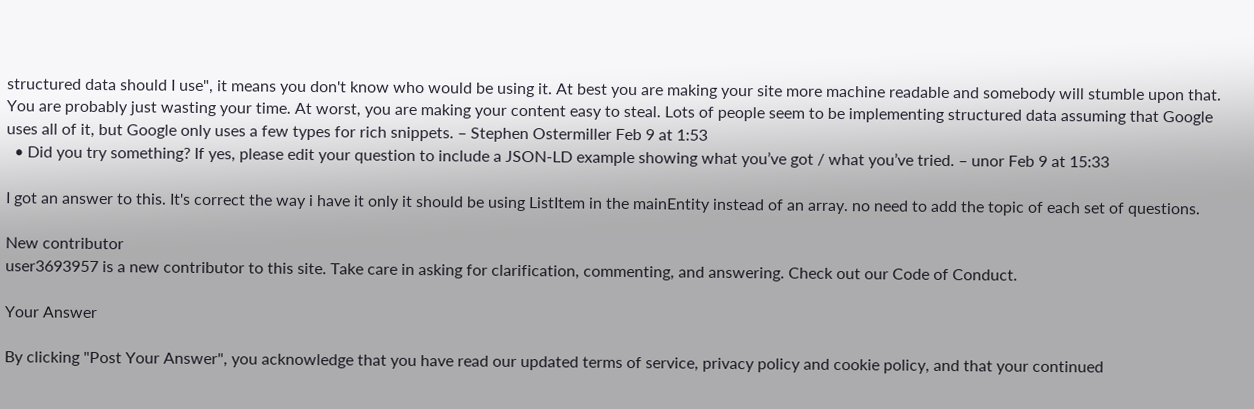structured data should I use", it means you don't know who would be using it. At best you are making your site more machine readable and somebody will stumble upon that. You are probably just wasting your time. At worst, you are making your content easy to steal. Lots of people seem to be implementing structured data assuming that Google uses all of it, but Google only uses a few types for rich snippets. – Stephen Ostermiller Feb 9 at 1:53
  • Did you try something? If yes, please edit your question to include a JSON-LD example showing what you’ve got / what you’ve tried. – unor Feb 9 at 15:33

I got an answer to this. It's correct the way i have it only it should be using ListItem in the mainEntity instead of an array. no need to add the topic of each set of questions.

New contributor
user3693957 is a new contributor to this site. Take care in asking for clarification, commenting, and answering. Check out our Code of Conduct.

Your Answer

By clicking "Post Your Answer", you acknowledge that you have read our updated terms of service, privacy policy and cookie policy, and that your continued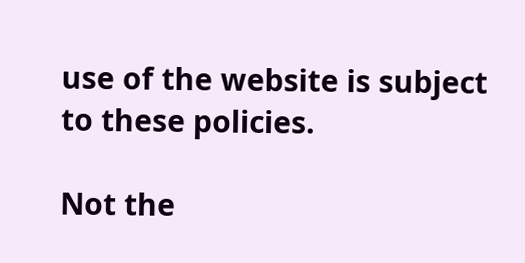use of the website is subject to these policies.

Not the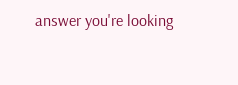answer you're looking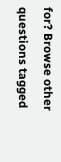for? Browse other questions tagged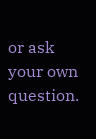or ask your own question.